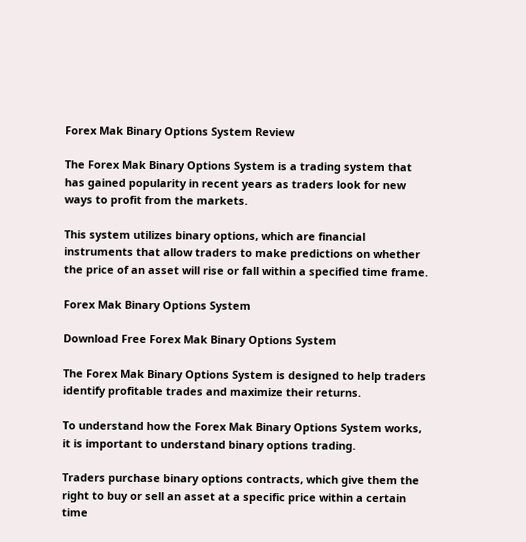Forex Mak Binary Options System Review

The Forex Mak Binary Options System is a trading system that has gained popularity in recent years as traders look for new ways to profit from the markets.

This system utilizes binary options, which are financial instruments that allow traders to make predictions on whether the price of an asset will rise or fall within a specified time frame.

Forex Mak Binary Options System

Download Free Forex Mak Binary Options System

The Forex Mak Binary Options System is designed to help traders identify profitable trades and maximize their returns.

To understand how the Forex Mak Binary Options System works, it is important to understand binary options trading.

Traders purchase binary options contracts, which give them the right to buy or sell an asset at a specific price within a certain time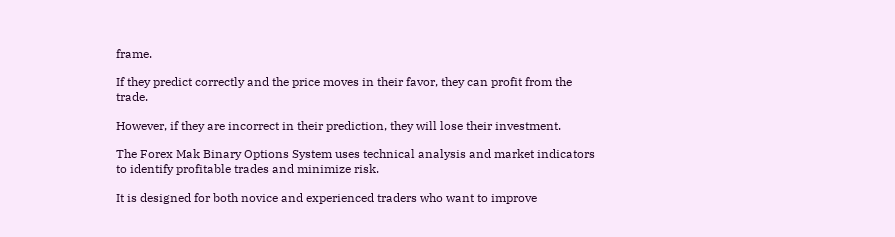frame.

If they predict correctly and the price moves in their favor, they can profit from the trade.

However, if they are incorrect in their prediction, they will lose their investment.

The Forex Mak Binary Options System uses technical analysis and market indicators to identify profitable trades and minimize risk.

It is designed for both novice and experienced traders who want to improve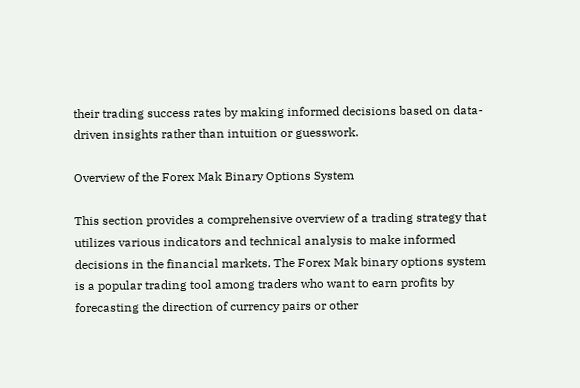their trading success rates by making informed decisions based on data-driven insights rather than intuition or guesswork.

Overview of the Forex Mak Binary Options System

This section provides a comprehensive overview of a trading strategy that utilizes various indicators and technical analysis to make informed decisions in the financial markets. The Forex Mak binary options system is a popular trading tool among traders who want to earn profits by forecasting the direction of currency pairs or other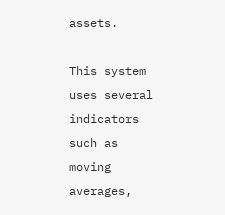assets.

This system uses several indicators such as moving averages,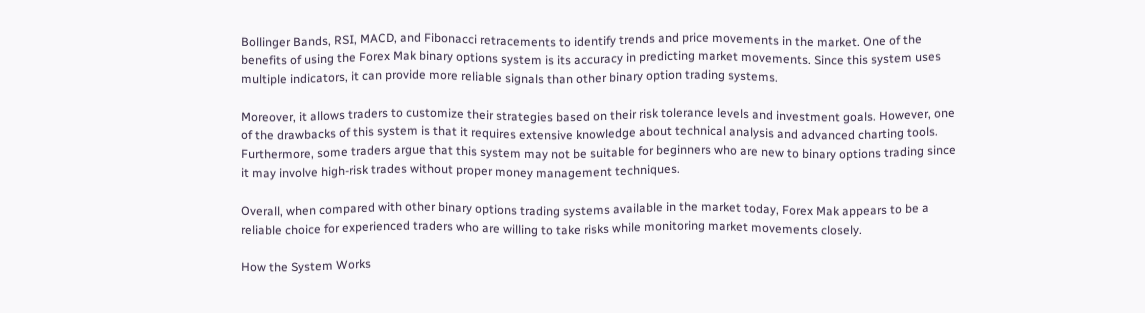Bollinger Bands, RSI, MACD, and Fibonacci retracements to identify trends and price movements in the market. One of the benefits of using the Forex Mak binary options system is its accuracy in predicting market movements. Since this system uses multiple indicators, it can provide more reliable signals than other binary option trading systems.

Moreover, it allows traders to customize their strategies based on their risk tolerance levels and investment goals. However, one of the drawbacks of this system is that it requires extensive knowledge about technical analysis and advanced charting tools. Furthermore, some traders argue that this system may not be suitable for beginners who are new to binary options trading since it may involve high-risk trades without proper money management techniques.

Overall, when compared with other binary options trading systems available in the market today, Forex Mak appears to be a reliable choice for experienced traders who are willing to take risks while monitoring market movements closely.

How the System Works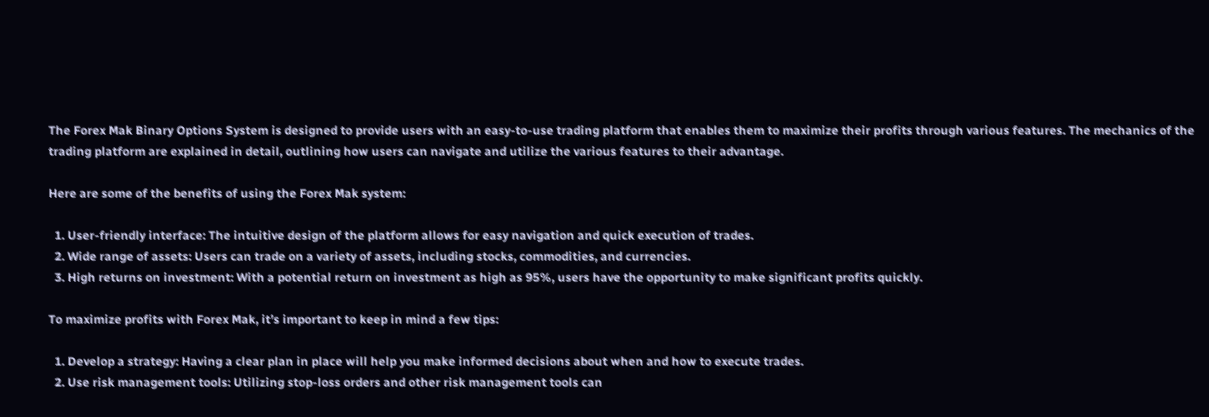The Forex Mak Binary Options System is designed to provide users with an easy-to-use trading platform that enables them to maximize their profits through various features. The mechanics of the trading platform are explained in detail, outlining how users can navigate and utilize the various features to their advantage.

Here are some of the benefits of using the Forex Mak system:

  1. User-friendly interface: The intuitive design of the platform allows for easy navigation and quick execution of trades.
  2. Wide range of assets: Users can trade on a variety of assets, including stocks, commodities, and currencies.
  3. High returns on investment: With a potential return on investment as high as 95%, users have the opportunity to make significant profits quickly.

To maximize profits with Forex Mak, it’s important to keep in mind a few tips:

  1. Develop a strategy: Having a clear plan in place will help you make informed decisions about when and how to execute trades.
  2. Use risk management tools: Utilizing stop-loss orders and other risk management tools can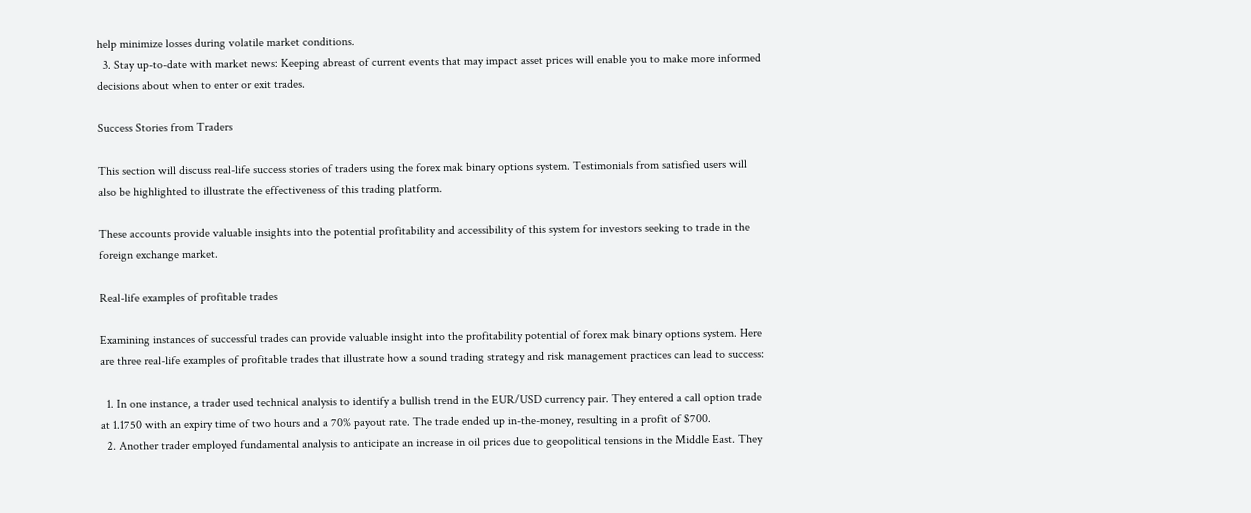help minimize losses during volatile market conditions.
  3. Stay up-to-date with market news: Keeping abreast of current events that may impact asset prices will enable you to make more informed decisions about when to enter or exit trades.

Success Stories from Traders

This section will discuss real-life success stories of traders using the forex mak binary options system. Testimonials from satisfied users will also be highlighted to illustrate the effectiveness of this trading platform.

These accounts provide valuable insights into the potential profitability and accessibility of this system for investors seeking to trade in the foreign exchange market.

Real-life examples of profitable trades

Examining instances of successful trades can provide valuable insight into the profitability potential of forex mak binary options system. Here are three real-life examples of profitable trades that illustrate how a sound trading strategy and risk management practices can lead to success:

  1. In one instance, a trader used technical analysis to identify a bullish trend in the EUR/USD currency pair. They entered a call option trade at 1.1750 with an expiry time of two hours and a 70% payout rate. The trade ended up in-the-money, resulting in a profit of $700.
  2. Another trader employed fundamental analysis to anticipate an increase in oil prices due to geopolitical tensions in the Middle East. They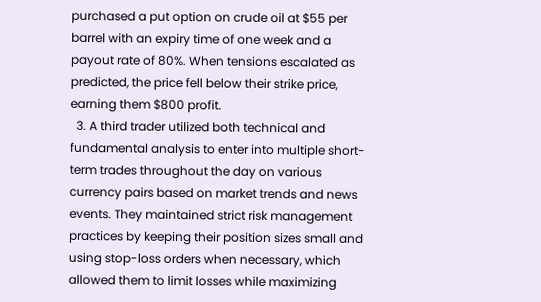purchased a put option on crude oil at $55 per barrel with an expiry time of one week and a payout rate of 80%. When tensions escalated as predicted, the price fell below their strike price, earning them $800 profit.
  3. A third trader utilized both technical and fundamental analysis to enter into multiple short-term trades throughout the day on various currency pairs based on market trends and news events. They maintained strict risk management practices by keeping their position sizes small and using stop-loss orders when necessary, which allowed them to limit losses while maximizing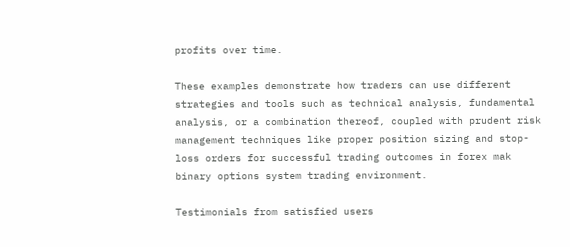profits over time.

These examples demonstrate how traders can use different strategies and tools such as technical analysis, fundamental analysis, or a combination thereof, coupled with prudent risk management techniques like proper position sizing and stop-loss orders for successful trading outcomes in forex mak binary options system trading environment.

Testimonials from satisfied users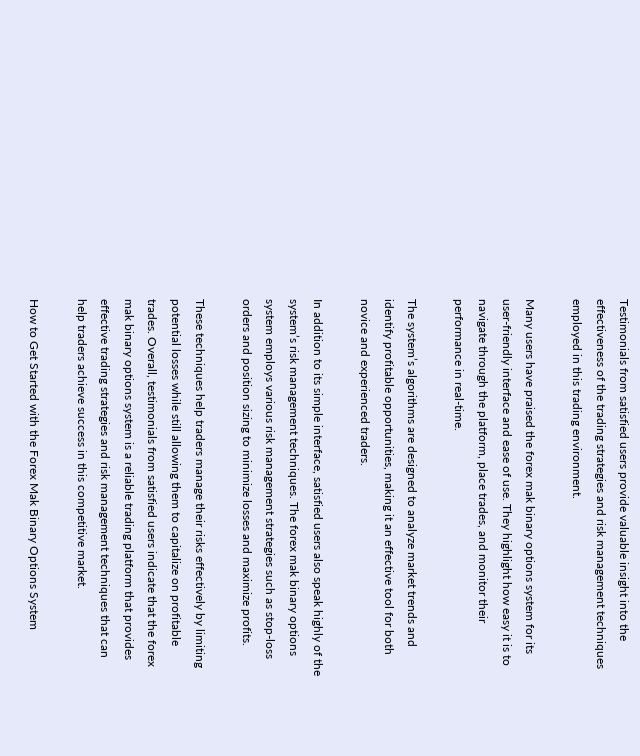Testimonials from satisfied users provide valuable insight into the effectiveness of the trading strategies and risk management techniques employed in this trading environment.

Many users have praised the forex mak binary options system for its user-friendly interface and ease of use. They highlight how easy it is to navigate through the platform, place trades, and monitor their performance in real-time.

The system’s algorithms are designed to analyze market trends and identify profitable opportunities, making it an effective tool for both novice and experienced traders.

In addition to its simple interface, satisfied users also speak highly of the system’s risk management techniques. The forex mak binary options system employs various risk management strategies such as stop-loss orders and position sizing to minimize losses and maximize profits.

These techniques help traders manage their risks effectively by limiting potential losses while still allowing them to capitalize on profitable trades. Overall, testimonials from satisfied users indicate that the forex mak binary options system is a reliable trading platform that provides effective trading strategies and risk management techniques that can help traders achieve success in this competitive market.

How to Get Started with the Forex Mak Binary Options System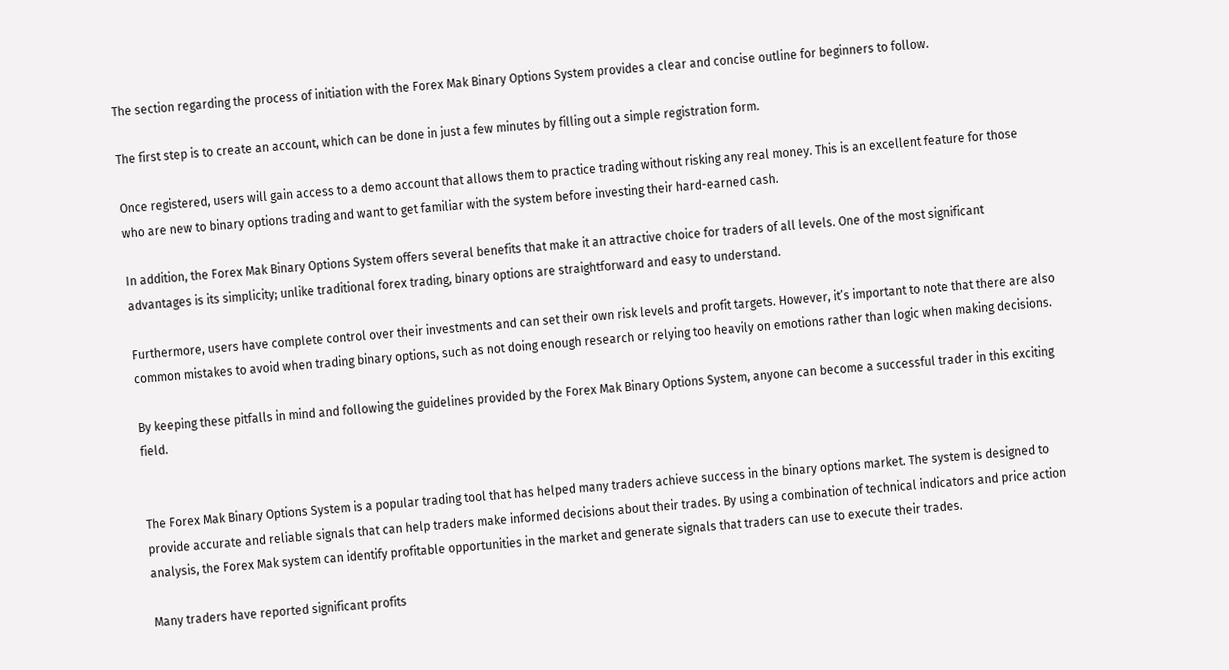The section regarding the process of initiation with the Forex Mak Binary Options System provides a clear and concise outline for beginners to follow.

The first step is to create an account, which can be done in just a few minutes by filling out a simple registration form.

Once registered, users will gain access to a demo account that allows them to practice trading without risking any real money. This is an excellent feature for those who are new to binary options trading and want to get familiar with the system before investing their hard-earned cash.

In addition, the Forex Mak Binary Options System offers several benefits that make it an attractive choice for traders of all levels. One of the most significant advantages is its simplicity; unlike traditional forex trading, binary options are straightforward and easy to understand.

Furthermore, users have complete control over their investments and can set their own risk levels and profit targets. However, it’s important to note that there are also common mistakes to avoid when trading binary options, such as not doing enough research or relying too heavily on emotions rather than logic when making decisions.

By keeping these pitfalls in mind and following the guidelines provided by the Forex Mak Binary Options System, anyone can become a successful trader in this exciting field.


The Forex Mak Binary Options System is a popular trading tool that has helped many traders achieve success in the binary options market. The system is designed to provide accurate and reliable signals that can help traders make informed decisions about their trades. By using a combination of technical indicators and price action analysis, the Forex Mak system can identify profitable opportunities in the market and generate signals that traders can use to execute their trades.

Many traders have reported significant profits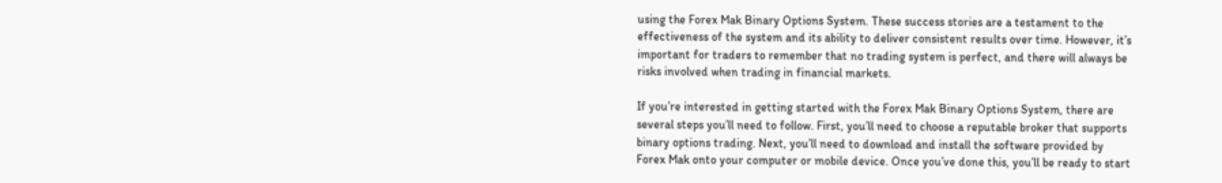using the Forex Mak Binary Options System. These success stories are a testament to the effectiveness of the system and its ability to deliver consistent results over time. However, it’s important for traders to remember that no trading system is perfect, and there will always be risks involved when trading in financial markets.

If you’re interested in getting started with the Forex Mak Binary Options System, there are several steps you’ll need to follow. First, you’ll need to choose a reputable broker that supports binary options trading. Next, you’ll need to download and install the software provided by Forex Mak onto your computer or mobile device. Once you’ve done this, you’ll be ready to start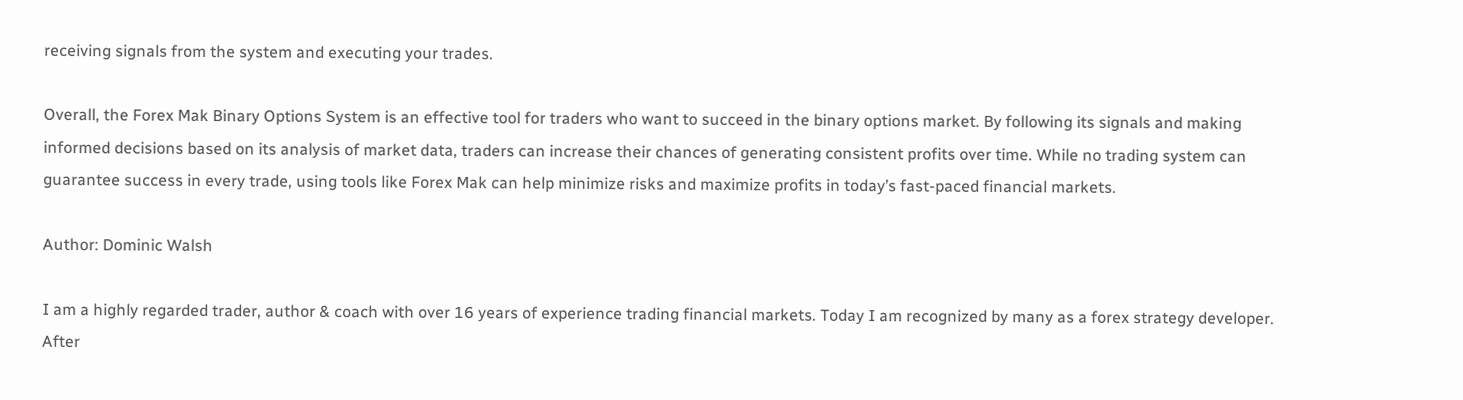receiving signals from the system and executing your trades.

Overall, the Forex Mak Binary Options System is an effective tool for traders who want to succeed in the binary options market. By following its signals and making informed decisions based on its analysis of market data, traders can increase their chances of generating consistent profits over time. While no trading system can guarantee success in every trade, using tools like Forex Mak can help minimize risks and maximize profits in today’s fast-paced financial markets.

Author: Dominic Walsh

I am a highly regarded trader, author & coach with over 16 years of experience trading financial markets. Today I am recognized by many as a forex strategy developer. After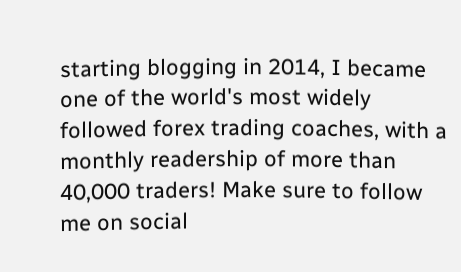starting blogging in 2014, I became one of the world's most widely followed forex trading coaches, with a monthly readership of more than 40,000 traders! Make sure to follow me on social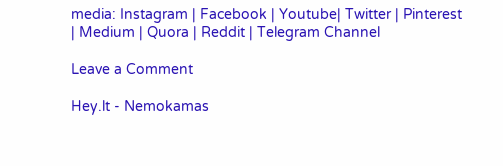media: Instagram | Facebook | Youtube| Twitter | Pinterest | Medium | Quora | Reddit | Telegram Channel

Leave a Comment

Hey.lt - Nemokamas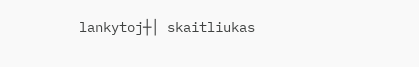lankytoj┼│ skaitliukas